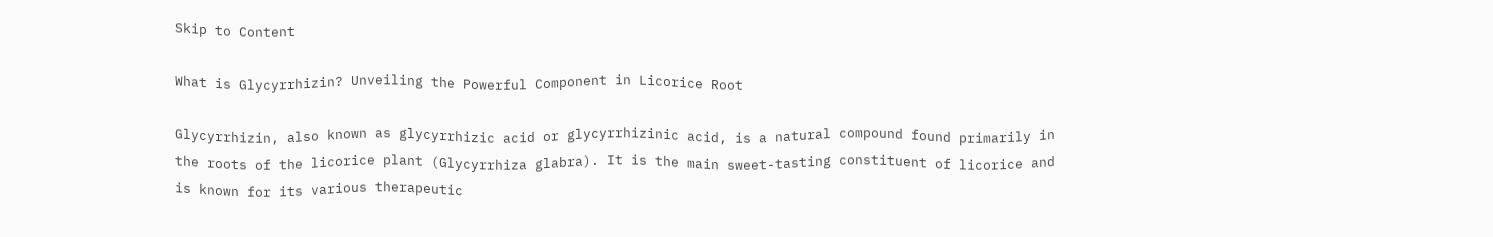Skip to Content

What is Glycyrrhizin? Unveiling the Powerful Component in Licorice Root

Glycyrrhizin, also known as glycyrrhizic acid or glycyrrhizinic acid, is a natural compound found primarily in the roots of the licorice plant (Glycyrrhiza glabra). It is the main sweet-tasting constituent of licorice and is known for its various therapeutic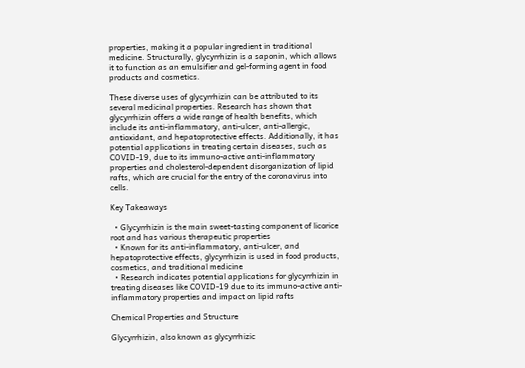properties, making it a popular ingredient in traditional medicine. Structurally, glycyrrhizin is a saponin, which allows it to function as an emulsifier and gel-forming agent in food products and cosmetics.

These diverse uses of glycyrrhizin can be attributed to its several medicinal properties. Research has shown that glycyrrhizin offers a wide range of health benefits, which include its anti-inflammatory, anti-ulcer, anti-allergic, antioxidant, and hepatoprotective effects. Additionally, it has potential applications in treating certain diseases, such as COVID-19, due to its immuno-active anti-inflammatory properties and cholesterol-dependent disorganization of lipid rafts, which are crucial for the entry of the coronavirus into cells.

Key Takeaways

  • Glycyrrhizin is the main sweet-tasting component of licorice root and has various therapeutic properties
  • Known for its anti-inflammatory, anti-ulcer, and hepatoprotective effects, glycyrrhizin is used in food products, cosmetics, and traditional medicine
  • Research indicates potential applications for glycyrrhizin in treating diseases like COVID-19 due to its immuno-active anti-inflammatory properties and impact on lipid rafts

Chemical Properties and Structure

Glycyrrhizin, also known as glycyrrhizic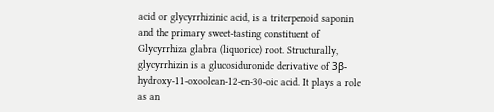acid or glycyrrhizinic acid, is a triterpenoid saponin and the primary sweet-tasting constituent of Glycyrrhiza glabra (liquorice) root. Structurally, glycyrrhizin is a glucosiduronide derivative of 3β-hydroxy-11-oxoolean-12-en-30-oic acid. It plays a role as an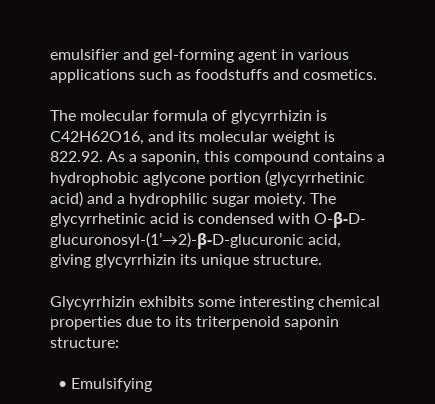emulsifier and gel-forming agent in various applications such as foodstuffs and cosmetics.

The molecular formula of glycyrrhizin is C42H62O16, and its molecular weight is 822.92. As a saponin, this compound contains a hydrophobic aglycone portion (glycyrrhetinic acid) and a hydrophilic sugar moiety. The glycyrrhetinic acid is condensed with O-β-D-glucuronosyl-(1’→2)-β-D-glucuronic acid, giving glycyrrhizin its unique structure.

Glycyrrhizin exhibits some interesting chemical properties due to its triterpenoid saponin structure:

  • Emulsifying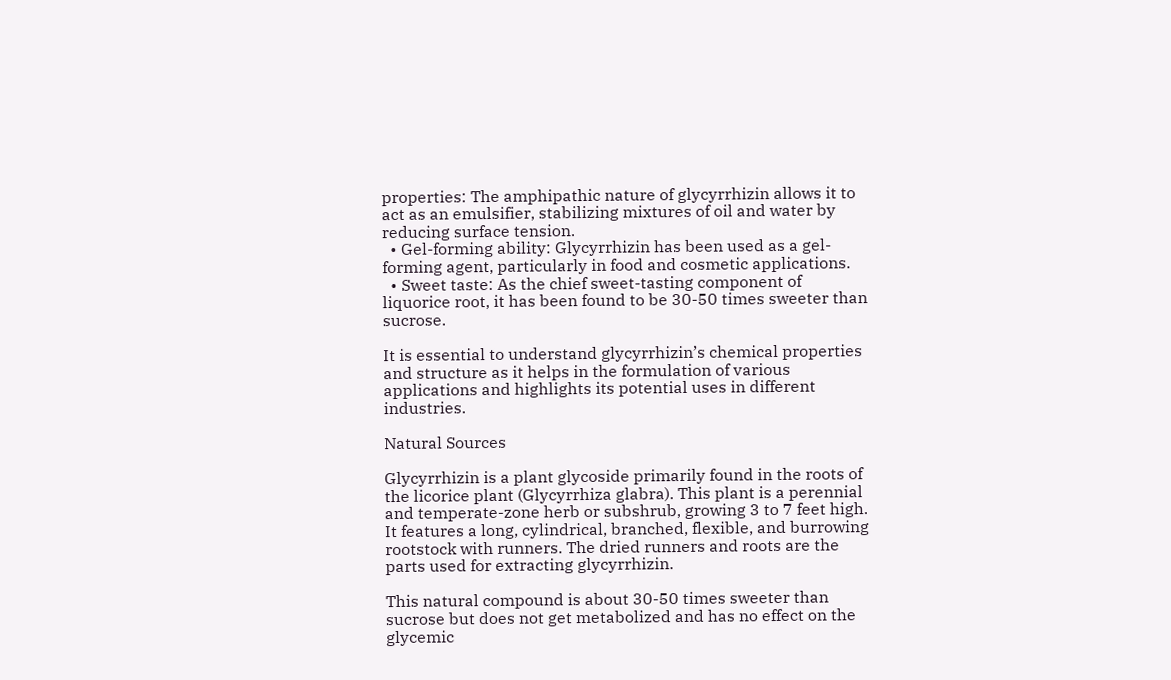properties: The amphipathic nature of glycyrrhizin allows it to act as an emulsifier, stabilizing mixtures of oil and water by reducing surface tension.
  • Gel-forming ability: Glycyrrhizin has been used as a gel-forming agent, particularly in food and cosmetic applications.
  • Sweet taste: As the chief sweet-tasting component of liquorice root, it has been found to be 30-50 times sweeter than sucrose.

It is essential to understand glycyrrhizin’s chemical properties and structure as it helps in the formulation of various applications and highlights its potential uses in different industries.

Natural Sources

Glycyrrhizin is a plant glycoside primarily found in the roots of the licorice plant (Glycyrrhiza glabra). This plant is a perennial and temperate-zone herb or subshrub, growing 3 to 7 feet high. It features a long, cylindrical, branched, flexible, and burrowing rootstock with runners. The dried runners and roots are the parts used for extracting glycyrrhizin.

This natural compound is about 30-50 times sweeter than sucrose but does not get metabolized and has no effect on the glycemic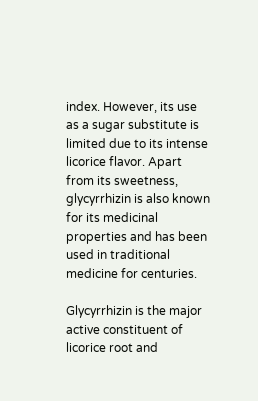index. However, its use as a sugar substitute is limited due to its intense licorice flavor. Apart from its sweetness, glycyrrhizin is also known for its medicinal properties and has been used in traditional medicine for centuries.

Glycyrrhizin is the major active constituent of licorice root and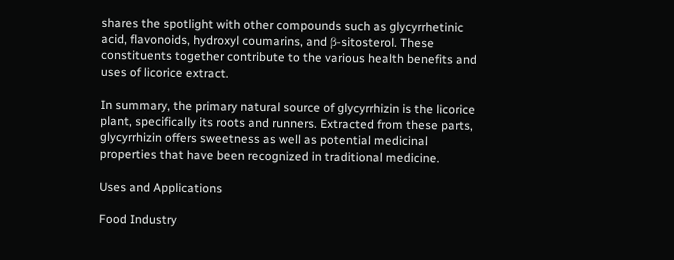shares the spotlight with other compounds such as glycyrrhetinic acid, flavonoids, hydroxyl coumarins, and β-sitosterol. These constituents together contribute to the various health benefits and uses of licorice extract.

In summary, the primary natural source of glycyrrhizin is the licorice plant, specifically its roots and runners. Extracted from these parts, glycyrrhizin offers sweetness as well as potential medicinal properties that have been recognized in traditional medicine.

Uses and Applications

Food Industry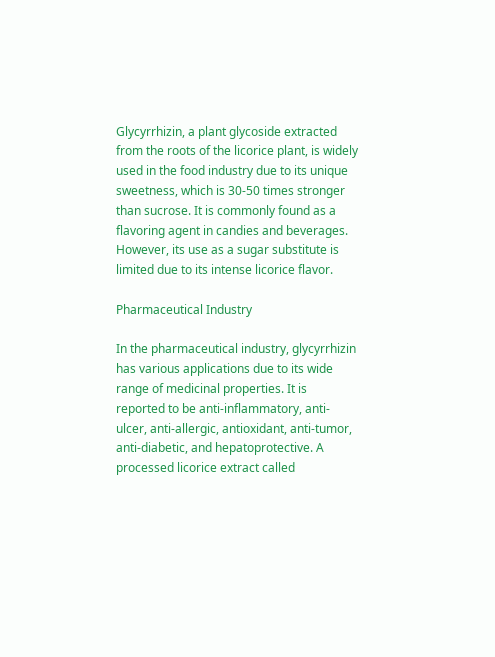Glycyrrhizin, a plant glycoside extracted from the roots of the licorice plant, is widely used in the food industry due to its unique sweetness, which is 30-50 times stronger than sucrose. It is commonly found as a flavoring agent in candies and beverages. However, its use as a sugar substitute is limited due to its intense licorice flavor.

Pharmaceutical Industry

In the pharmaceutical industry, glycyrrhizin has various applications due to its wide range of medicinal properties. It is reported to be anti-inflammatory, anti-ulcer, anti-allergic, antioxidant, anti-tumor, anti-diabetic, and hepatoprotective. A processed licorice extract called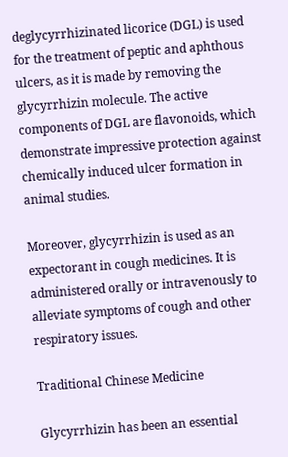deglycyrrhizinated licorice (DGL) is used for the treatment of peptic and aphthous ulcers, as it is made by removing the glycyrrhizin molecule. The active components of DGL are flavonoids, which demonstrate impressive protection against chemically induced ulcer formation in animal studies.

Moreover, glycyrrhizin is used as an expectorant in cough medicines. It is administered orally or intravenously to alleviate symptoms of cough and other respiratory issues.

Traditional Chinese Medicine

Glycyrrhizin has been an essential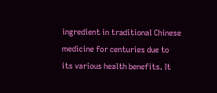ingredient in traditional Chinese medicine for centuries due to its various health benefits. It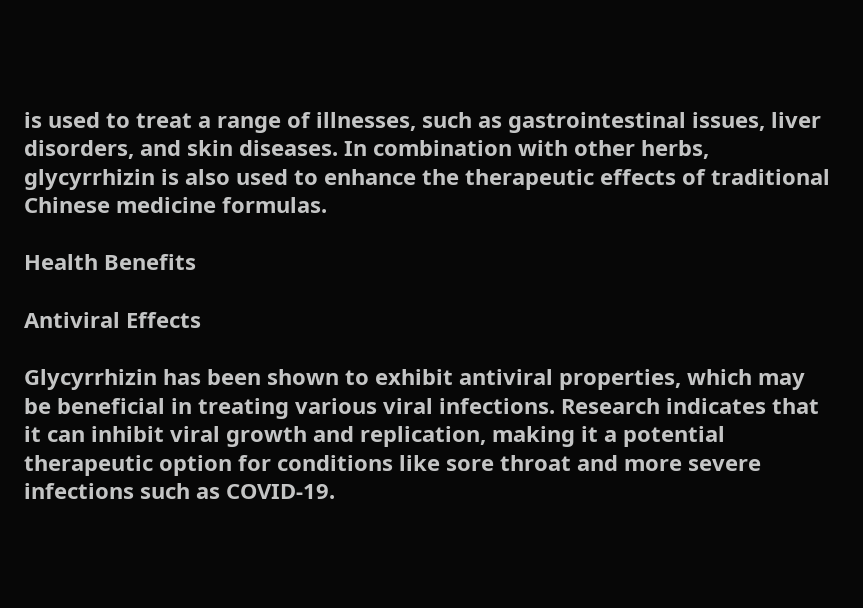is used to treat a range of illnesses, such as gastrointestinal issues, liver disorders, and skin diseases. In combination with other herbs, glycyrrhizin is also used to enhance the therapeutic effects of traditional Chinese medicine formulas.

Health Benefits

Antiviral Effects

Glycyrrhizin has been shown to exhibit antiviral properties, which may be beneficial in treating various viral infections. Research indicates that it can inhibit viral growth and replication, making it a potential therapeutic option for conditions like sore throat and more severe infections such as COVID-19.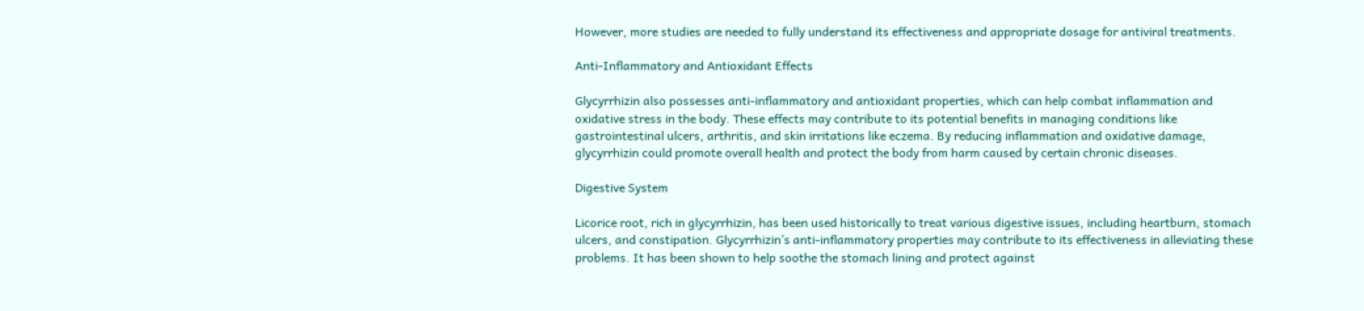However, more studies are needed to fully understand its effectiveness and appropriate dosage for antiviral treatments.

Anti-Inflammatory and Antioxidant Effects

Glycyrrhizin also possesses anti-inflammatory and antioxidant properties, which can help combat inflammation and oxidative stress in the body. These effects may contribute to its potential benefits in managing conditions like gastrointestinal ulcers, arthritis, and skin irritations like eczema. By reducing inflammation and oxidative damage, glycyrrhizin could promote overall health and protect the body from harm caused by certain chronic diseases.

Digestive System

Licorice root, rich in glycyrrhizin, has been used historically to treat various digestive issues, including heartburn, stomach ulcers, and constipation. Glycyrrhizin’s anti-inflammatory properties may contribute to its effectiveness in alleviating these problems. It has been shown to help soothe the stomach lining and protect against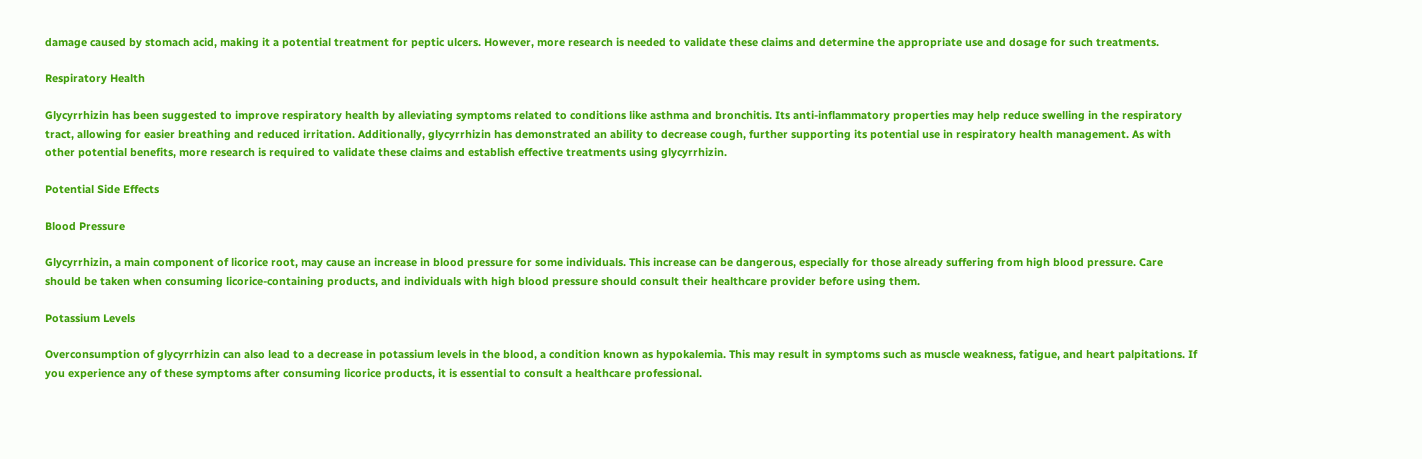damage caused by stomach acid, making it a potential treatment for peptic ulcers. However, more research is needed to validate these claims and determine the appropriate use and dosage for such treatments.

Respiratory Health

Glycyrrhizin has been suggested to improve respiratory health by alleviating symptoms related to conditions like asthma and bronchitis. Its anti-inflammatory properties may help reduce swelling in the respiratory tract, allowing for easier breathing and reduced irritation. Additionally, glycyrrhizin has demonstrated an ability to decrease cough, further supporting its potential use in respiratory health management. As with other potential benefits, more research is required to validate these claims and establish effective treatments using glycyrrhizin.

Potential Side Effects

Blood Pressure

Glycyrrhizin, a main component of licorice root, may cause an increase in blood pressure for some individuals. This increase can be dangerous, especially for those already suffering from high blood pressure. Care should be taken when consuming licorice-containing products, and individuals with high blood pressure should consult their healthcare provider before using them.

Potassium Levels

Overconsumption of glycyrrhizin can also lead to a decrease in potassium levels in the blood, a condition known as hypokalemia. This may result in symptoms such as muscle weakness, fatigue, and heart palpitations. If you experience any of these symptoms after consuming licorice products, it is essential to consult a healthcare professional.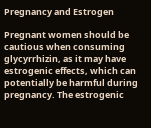Pregnancy and Estrogen

Pregnant women should be cautious when consuming glycyrrhizin, as it may have estrogenic effects, which can potentially be harmful during pregnancy. The estrogenic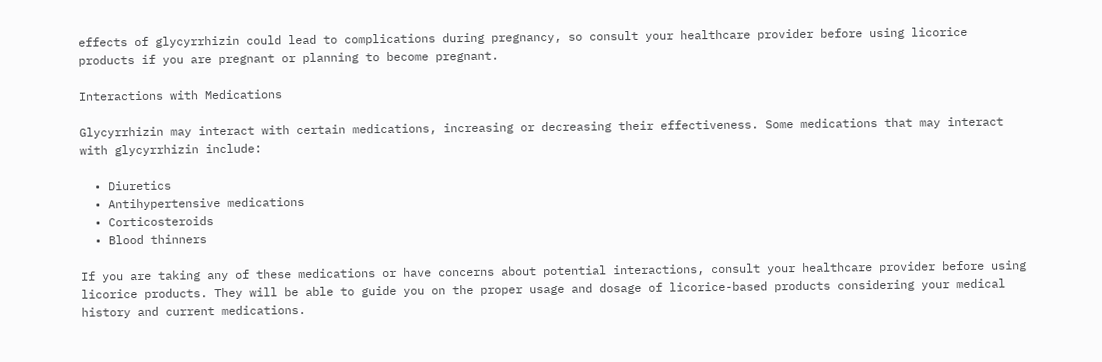effects of glycyrrhizin could lead to complications during pregnancy, so consult your healthcare provider before using licorice products if you are pregnant or planning to become pregnant.

Interactions with Medications

Glycyrrhizin may interact with certain medications, increasing or decreasing their effectiveness. Some medications that may interact with glycyrrhizin include:

  • Diuretics
  • Antihypertensive medications
  • Corticosteroids
  • Blood thinners

If you are taking any of these medications or have concerns about potential interactions, consult your healthcare provider before using licorice products. They will be able to guide you on the proper usage and dosage of licorice-based products considering your medical history and current medications.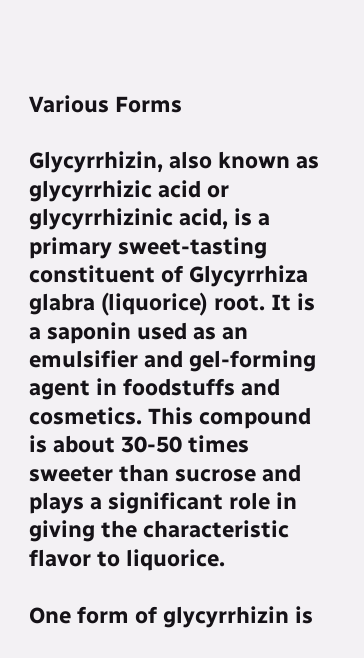Various Forms

Glycyrrhizin, also known as glycyrrhizic acid or glycyrrhizinic acid, is a primary sweet-tasting constituent of Glycyrrhiza glabra (liquorice) root. It is a saponin used as an emulsifier and gel-forming agent in foodstuffs and cosmetics. This compound is about 30-50 times sweeter than sucrose and plays a significant role in giving the characteristic flavor to liquorice.

One form of glycyrrhizin is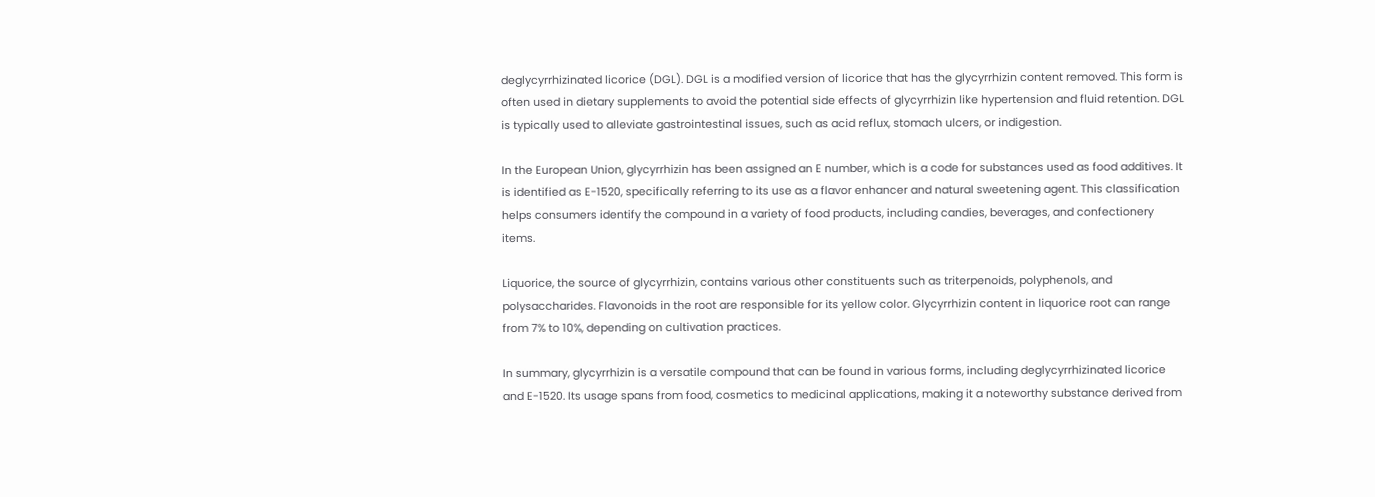deglycyrrhizinated licorice (DGL). DGL is a modified version of licorice that has the glycyrrhizin content removed. This form is often used in dietary supplements to avoid the potential side effects of glycyrrhizin like hypertension and fluid retention. DGL is typically used to alleviate gastrointestinal issues, such as acid reflux, stomach ulcers, or indigestion.

In the European Union, glycyrrhizin has been assigned an E number, which is a code for substances used as food additives. It is identified as E-1520, specifically referring to its use as a flavor enhancer and natural sweetening agent. This classification helps consumers identify the compound in a variety of food products, including candies, beverages, and confectionery items.

Liquorice, the source of glycyrrhizin, contains various other constituents such as triterpenoids, polyphenols, and polysaccharides. Flavonoids in the root are responsible for its yellow color. Glycyrrhizin content in liquorice root can range from 7% to 10%, depending on cultivation practices.

In summary, glycyrrhizin is a versatile compound that can be found in various forms, including deglycyrrhizinated licorice and E-1520. Its usage spans from food, cosmetics to medicinal applications, making it a noteworthy substance derived from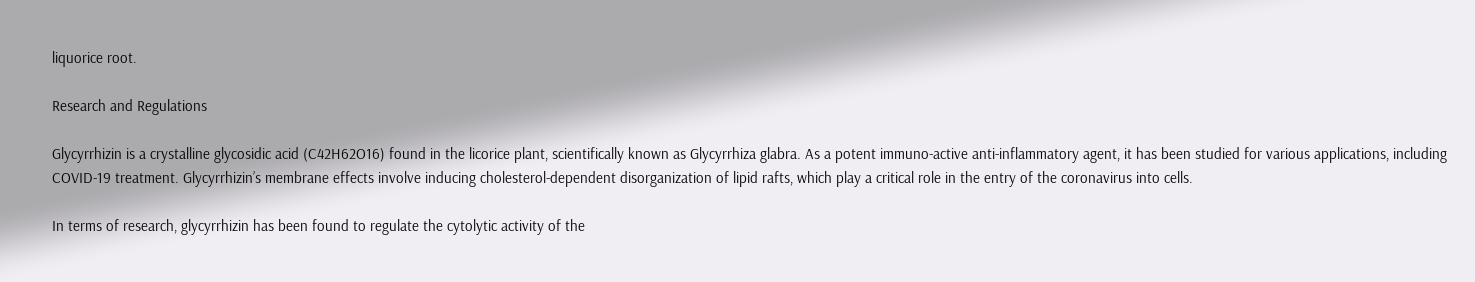liquorice root.

Research and Regulations

Glycyrrhizin is a crystalline glycosidic acid (C42H62O16) found in the licorice plant, scientifically known as Glycyrrhiza glabra. As a potent immuno-active anti-inflammatory agent, it has been studied for various applications, including COVID-19 treatment. Glycyrrhizin’s membrane effects involve inducing cholesterol-dependent disorganization of lipid rafts, which play a critical role in the entry of the coronavirus into cells.

In terms of research, glycyrrhizin has been found to regulate the cytolytic activity of the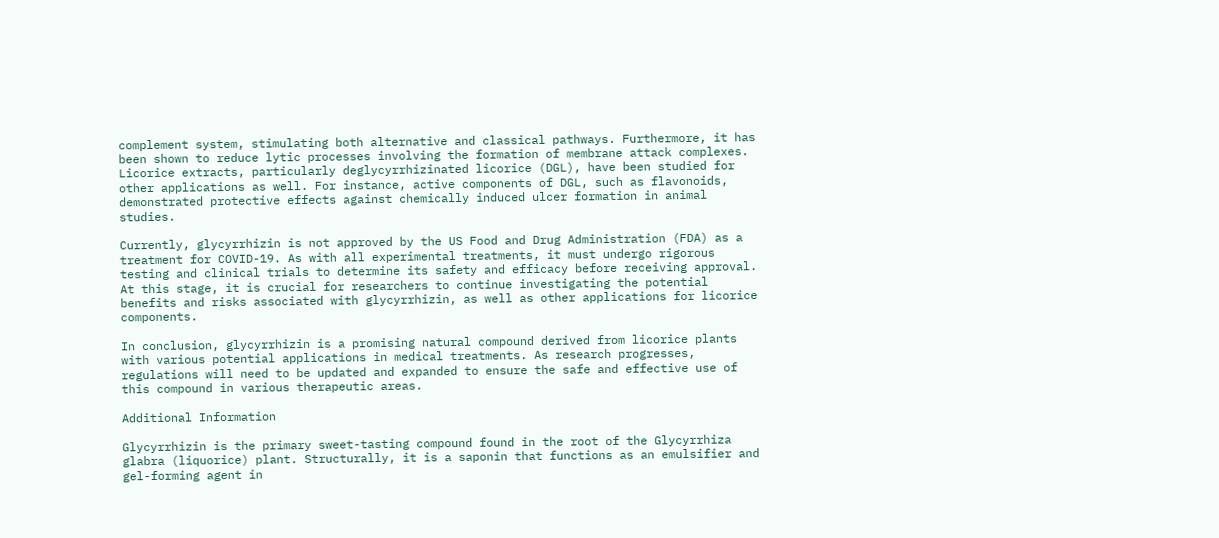complement system, stimulating both alternative and classical pathways. Furthermore, it has been shown to reduce lytic processes involving the formation of membrane attack complexes. Licorice extracts, particularly deglycyrrhizinated licorice (DGL), have been studied for other applications as well. For instance, active components of DGL, such as flavonoids, demonstrated protective effects against chemically induced ulcer formation in animal studies.

Currently, glycyrrhizin is not approved by the US Food and Drug Administration (FDA) as a treatment for COVID-19. As with all experimental treatments, it must undergo rigorous testing and clinical trials to determine its safety and efficacy before receiving approval. At this stage, it is crucial for researchers to continue investigating the potential benefits and risks associated with glycyrrhizin, as well as other applications for licorice components.

In conclusion, glycyrrhizin is a promising natural compound derived from licorice plants with various potential applications in medical treatments. As research progresses, regulations will need to be updated and expanded to ensure the safe and effective use of this compound in various therapeutic areas.

Additional Information

Glycyrrhizin is the primary sweet-tasting compound found in the root of the Glycyrrhiza glabra (liquorice) plant. Structurally, it is a saponin that functions as an emulsifier and gel-forming agent in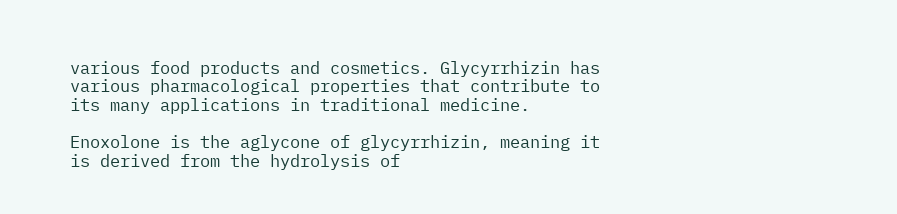various food products and cosmetics. Glycyrrhizin has various pharmacological properties that contribute to its many applications in traditional medicine.

Enoxolone is the aglycone of glycyrrhizin, meaning it is derived from the hydrolysis of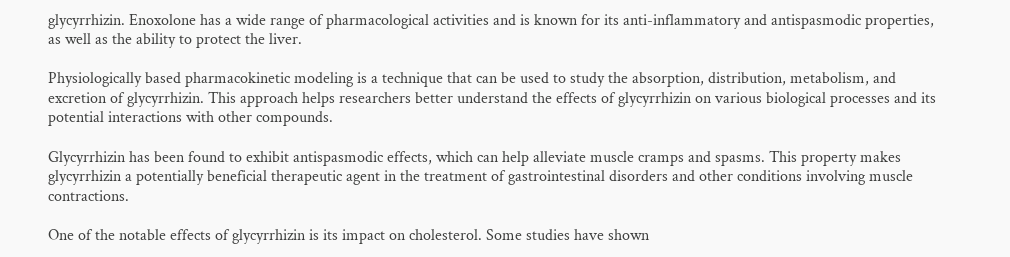glycyrrhizin. Enoxolone has a wide range of pharmacological activities and is known for its anti-inflammatory and antispasmodic properties, as well as the ability to protect the liver.

Physiologically based pharmacokinetic modeling is a technique that can be used to study the absorption, distribution, metabolism, and excretion of glycyrrhizin. This approach helps researchers better understand the effects of glycyrrhizin on various biological processes and its potential interactions with other compounds.

Glycyrrhizin has been found to exhibit antispasmodic effects, which can help alleviate muscle cramps and spasms. This property makes glycyrrhizin a potentially beneficial therapeutic agent in the treatment of gastrointestinal disorders and other conditions involving muscle contractions.

One of the notable effects of glycyrrhizin is its impact on cholesterol. Some studies have shown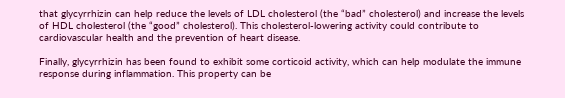that glycyrrhizin can help reduce the levels of LDL cholesterol (the “bad” cholesterol) and increase the levels of HDL cholesterol (the “good” cholesterol). This cholesterol-lowering activity could contribute to cardiovascular health and the prevention of heart disease.

Finally, glycyrrhizin has been found to exhibit some corticoid activity, which can help modulate the immune response during inflammation. This property can be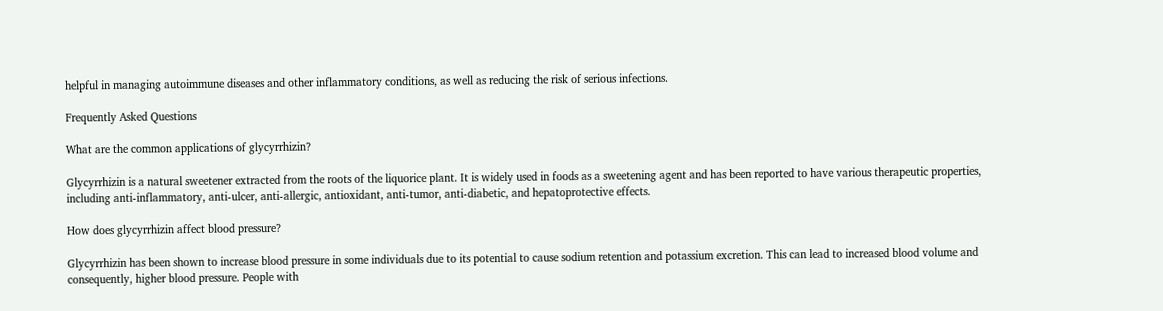helpful in managing autoimmune diseases and other inflammatory conditions, as well as reducing the risk of serious infections.

Frequently Asked Questions

What are the common applications of glycyrrhizin?

Glycyrrhizin is a natural sweetener extracted from the roots of the liquorice plant. It is widely used in foods as a sweetening agent and has been reported to have various therapeutic properties, including anti-inflammatory, anti-ulcer, anti-allergic, antioxidant, anti-tumor, anti-diabetic, and hepatoprotective effects.

How does glycyrrhizin affect blood pressure?

Glycyrrhizin has been shown to increase blood pressure in some individuals due to its potential to cause sodium retention and potassium excretion. This can lead to increased blood volume and consequently, higher blood pressure. People with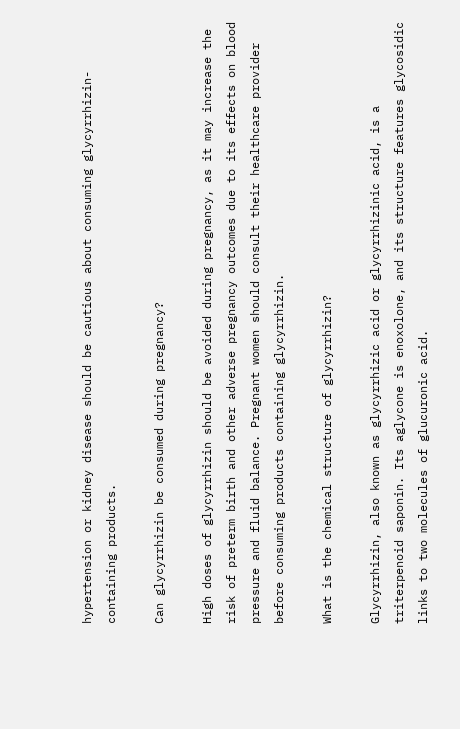hypertension or kidney disease should be cautious about consuming glycyrrhizin-containing products.

Can glycyrrhizin be consumed during pregnancy?

High doses of glycyrrhizin should be avoided during pregnancy, as it may increase the risk of preterm birth and other adverse pregnancy outcomes due to its effects on blood pressure and fluid balance. Pregnant women should consult their healthcare provider before consuming products containing glycyrrhizin.

What is the chemical structure of glycyrrhizin?

Glycyrrhizin, also known as glycyrrhizic acid or glycyrrhizinic acid, is a triterpenoid saponin. Its aglycone is enoxolone, and its structure features glycosidic links to two molecules of glucuronic acid.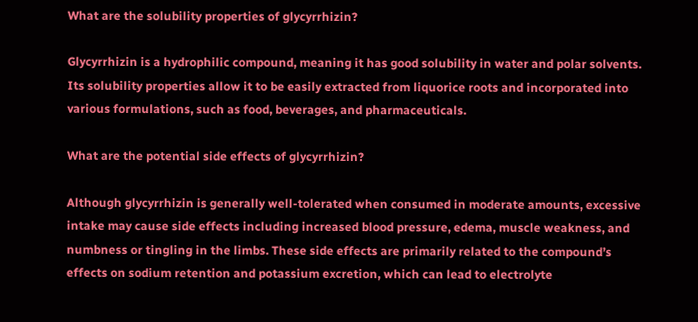What are the solubility properties of glycyrrhizin?

Glycyrrhizin is a hydrophilic compound, meaning it has good solubility in water and polar solvents. Its solubility properties allow it to be easily extracted from liquorice roots and incorporated into various formulations, such as food, beverages, and pharmaceuticals.

What are the potential side effects of glycyrrhizin?

Although glycyrrhizin is generally well-tolerated when consumed in moderate amounts, excessive intake may cause side effects including increased blood pressure, edema, muscle weakness, and numbness or tingling in the limbs. These side effects are primarily related to the compound’s effects on sodium retention and potassium excretion, which can lead to electrolyte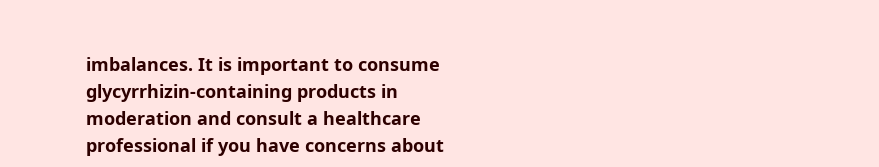imbalances. It is important to consume glycyrrhizin-containing products in moderation and consult a healthcare professional if you have concerns about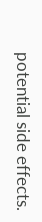potential side effects.